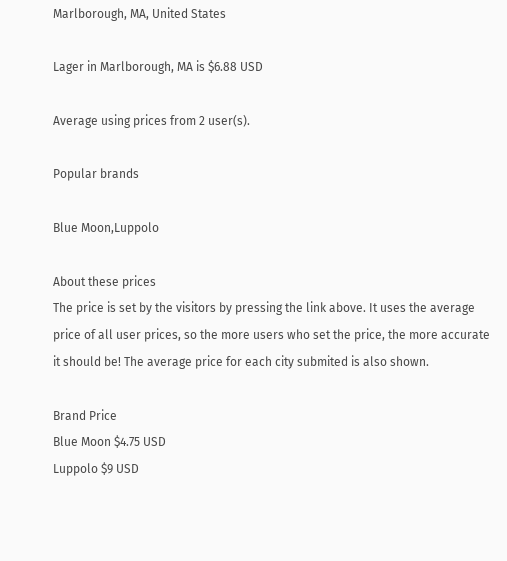Marlborough, MA, United States

Lager in Marlborough, MA is $6.88 USD

Average using prices from 2 user(s).

Popular brands

Blue Moon,Luppolo

About these prices
The price is set by the visitors by pressing the link above. It uses the average price of all user prices, so the more users who set the price, the more accurate it should be! The average price for each city submited is also shown.

Brand Price
Blue Moon $4.75 USD
Luppolo $9 USD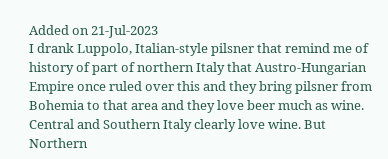Added on 21-Jul-2023
I drank Luppolo, Italian-style pilsner that remind me of history of part of northern Italy that Austro-Hungarian Empire once ruled over this and they bring pilsner from Bohemia to that area and they love beer much as wine. Central and Southern Italy clearly love wine. But Northern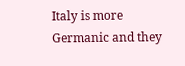Italy is more Germanic and they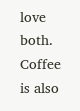love both. Coffee is also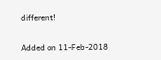different!

Added on 11-Feb-2018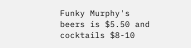Funky Murphy's beers is $5.50 and cocktails $8-10